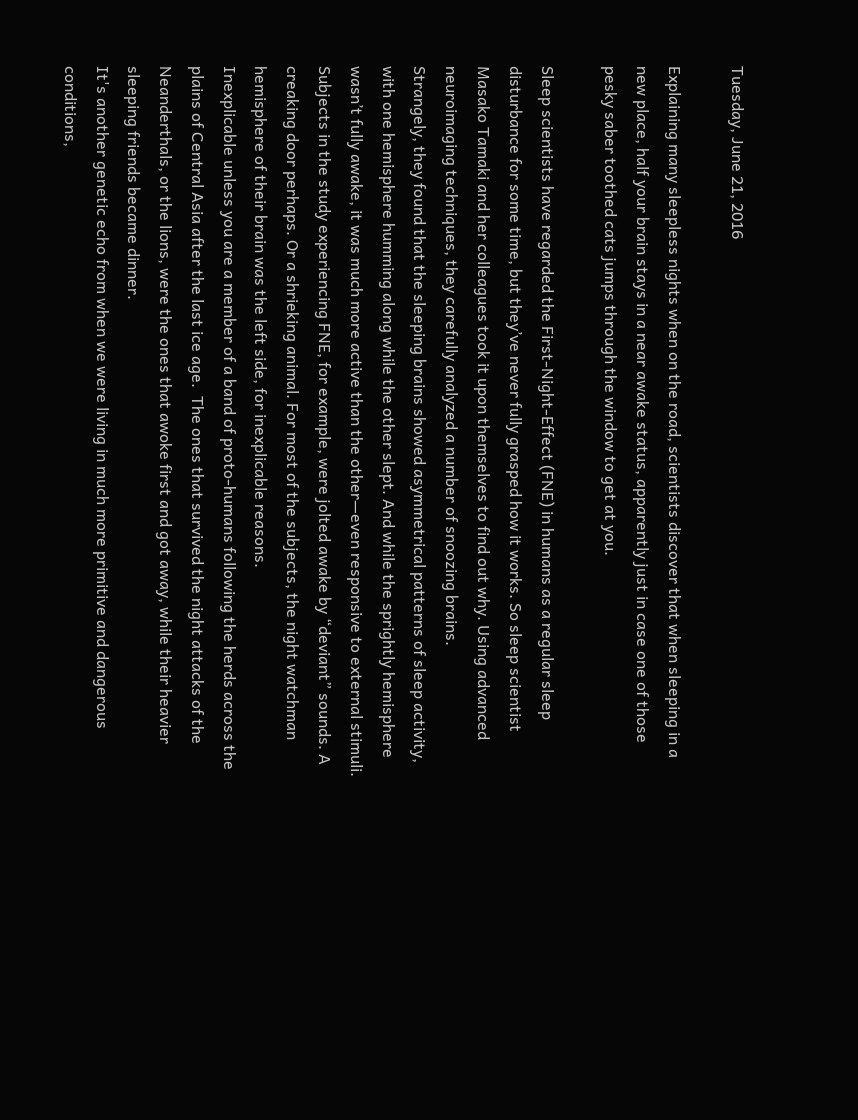Tuesday, June 21, 2016

Explaining many sleepless nights when on the road, scientists discover that when sleeping in a new place, half your brain stays in a near awake status, apparently just in case one of those pesky saber toothed cats jumps through the window to get at you.

Sleep scientists have regarded the First-Night-Effect (FNE) in humans as a regular sleep disturbance for some time, but they’ve never fully grasped how it works. So sleep scientist Masako Tamaki and her colleagues took it upon themselves to find out why. Using advanced neuroimaging techniques, they carefully analyzed a number of snoozing brains.
Strangely, they found that the sleeping brains showed asymmetrical patterns of sleep activity, with one hemisphere humming along while the other slept. And while the sprightly hemisphere wasn’t fully awake, it was much more active than the other—even responsive to external stimuli. Subjects in the study experiencing FNE, for example, were jolted awake by “deviant” sounds. A creaking door perhaps. Or a shrieking animal. For most of the subjects, the night watchman hemisphere of their brain was the left side, for inexplicable reasons.
Inexplicable unless you are a member of a band of proto-humans following the herds across the plains of Central Asia after the last ice age.  The ones that survived the night attacks of the Neanderthals, or the lions, were the ones that awoke first and got away, while their heavier sleeping friends became dinner.
It's another genetic echo from when we were living in much more primitive and dangerous conditions,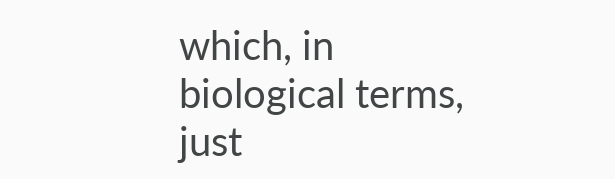which, in biological terms, just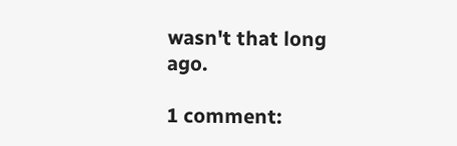wasn't that long ago.

1 comment: